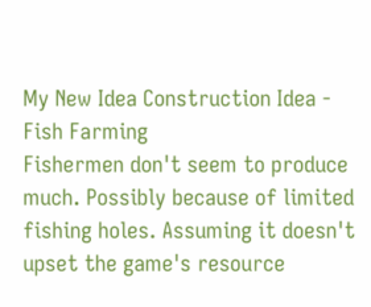My New Idea Construction Idea - Fish Farming
Fishermen don't seem to produce much. Possibly because of limited fishing holes. Assuming it doesn't upset the game's resource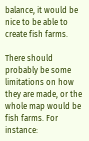balance, it would be nice to be able to create fish farms.

There should probably be some limitations on how they are made, or the whole map would be fish farms. For instance: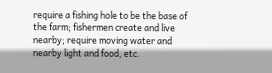require a fishing hole to be the base of the farm; fishermen create and live nearby; require moving water and nearby light and food, etc.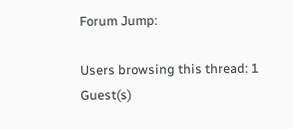Forum Jump:

Users browsing this thread: 1 Guest(s)